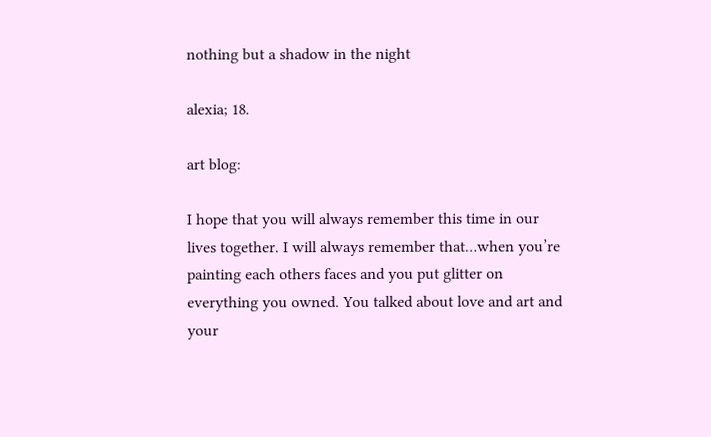nothing but a shadow in the night

alexia; 18.

art blog:

I hope that you will always remember this time in our lives together. I will always remember that…when you’re painting each others faces and you put glitter on everything you owned. You talked about love and art and your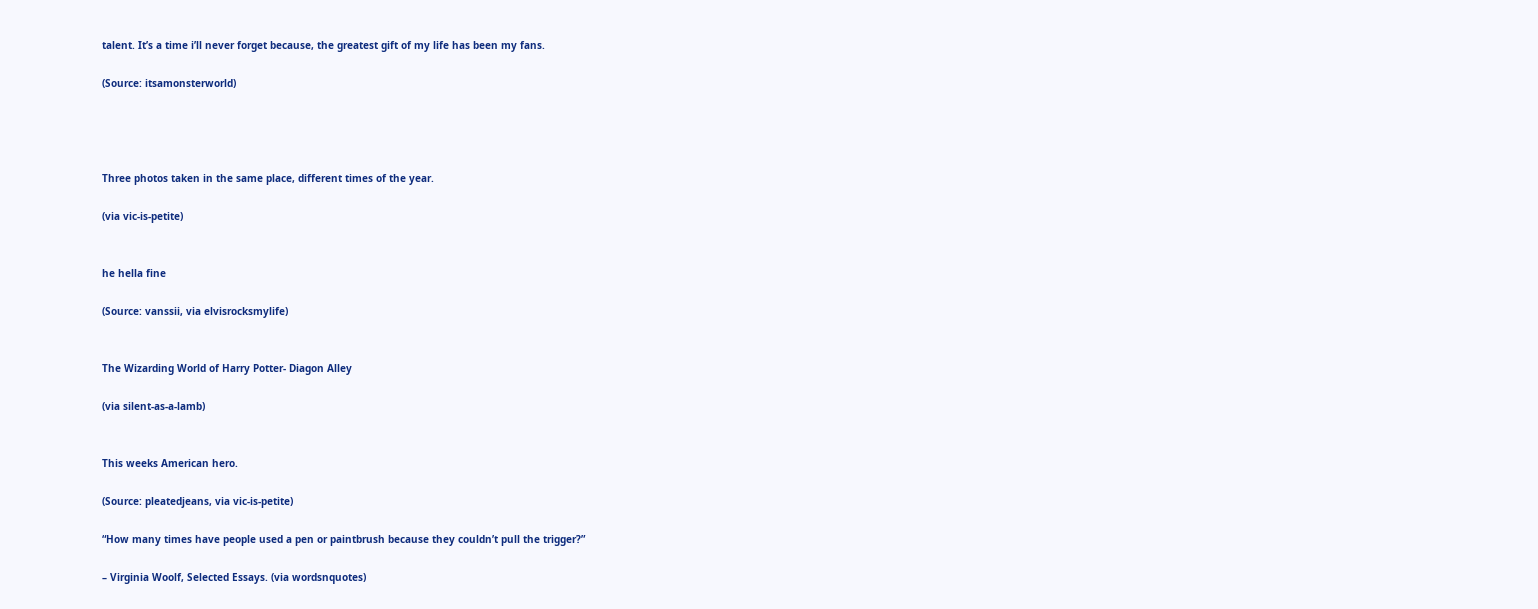talent. It’s a time i’ll never forget because, the greatest gift of my life has been my fans.

(Source: itsamonsterworld)




Three photos taken in the same place, different times of the year.

(via vic-is-petite)


he hella fine

(Source: vanssii, via elvisrocksmylife)


The Wizarding World of Harry Potter- Diagon Alley

(via silent-as-a-lamb)


This weeks American hero.

(Source: pleatedjeans, via vic-is-petite)

“How many times have people used a pen or paintbrush because they couldn’t pull the trigger?”

– Virginia Woolf, Selected Essays. (via wordsnquotes)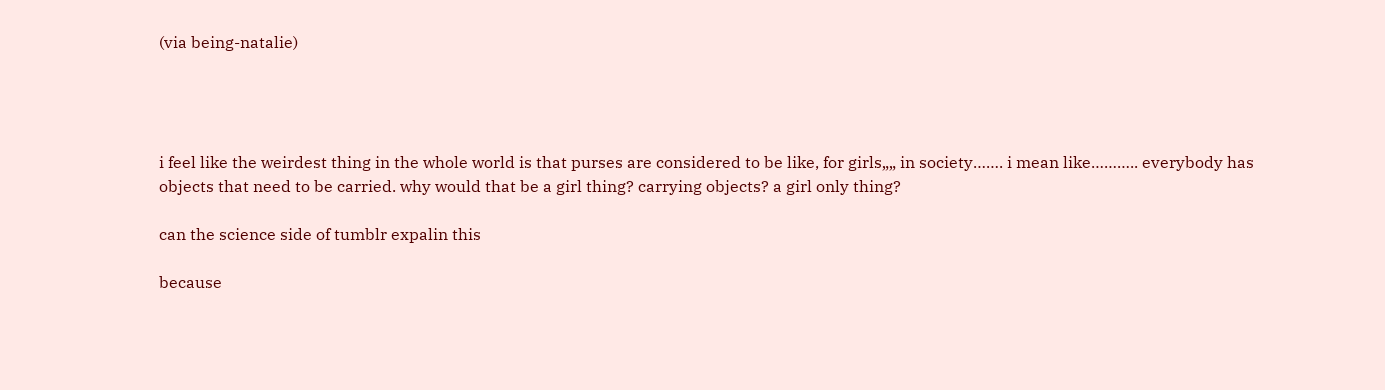(via being-natalie)




i feel like the weirdest thing in the whole world is that purses are considered to be like, for girls„„ in society……. i mean like……….. everybody has objects that need to be carried. why would that be a girl thing? carrying objects? a girl only thing?

can the science side of tumblr expalin this

because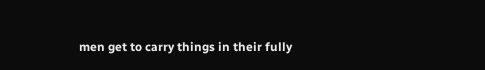men get to carry things in their fully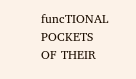funcTIONAL POCKETS OF THEIR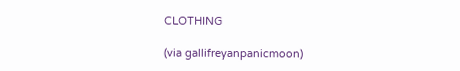CLOTHING

(via gallifreyanpanicmoon)